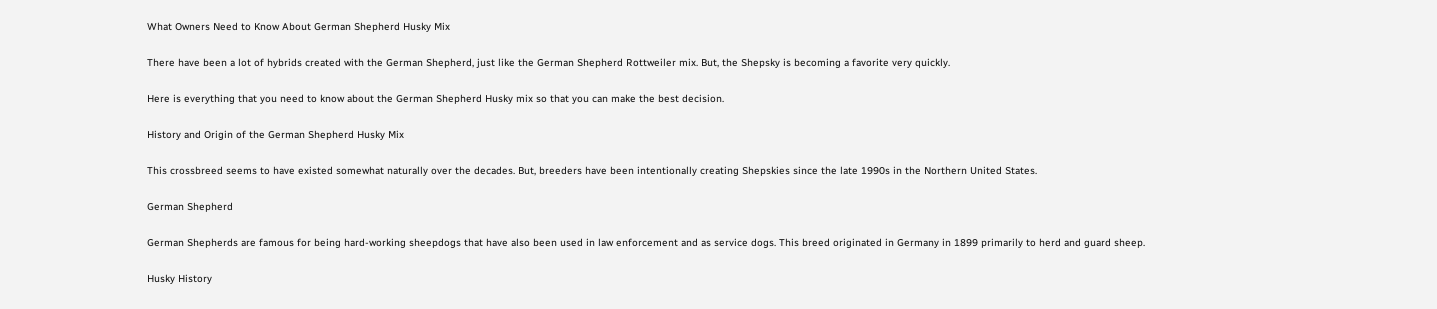What Owners Need to Know About German Shepherd Husky Mix

There have been a lot of hybrids created with the German Shepherd, just like the German Shepherd Rottweiler mix. But, the Shepsky is becoming a favorite very quickly.

Here is everything that you need to know about the German Shepherd Husky mix so that you can make the best decision.

History and Origin of the German Shepherd Husky Mix

This crossbreed seems to have existed somewhat naturally over the decades. But, breeders have been intentionally creating Shepskies since the late 1990s in the Northern United States.

German Shepherd

German Shepherds are famous for being hard-working sheepdogs that have also been used in law enforcement and as service dogs. This breed originated in Germany in 1899 primarily to herd and guard sheep.

Husky History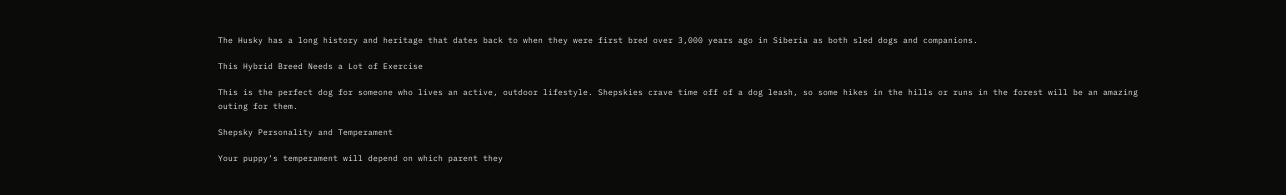The Husky has a long history and heritage that dates back to when they were first bred over 3,000 years ago in Siberia as both sled dogs and companions.

This Hybrid Breed Needs a Lot of Exercise

This is the perfect dog for someone who lives an active, outdoor lifestyle. Shepskies crave time off of a dog leash, so some hikes in the hills or runs in the forest will be an amazing outing for them.

Shepsky Personality and Temperament

Your puppy‘s temperament will depend on which parent they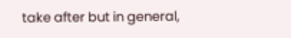take after but in general,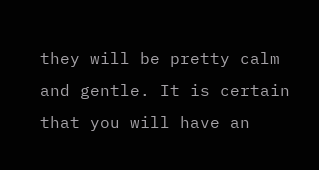they will be pretty calm and gentle. It is certain that you will have an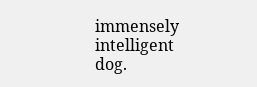immensely intelligent dog.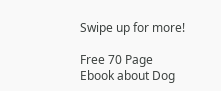Swipe up for more!

Free 70 Page Ebook about Dog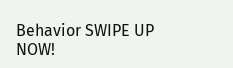Behavior SWIPE UP NOW!